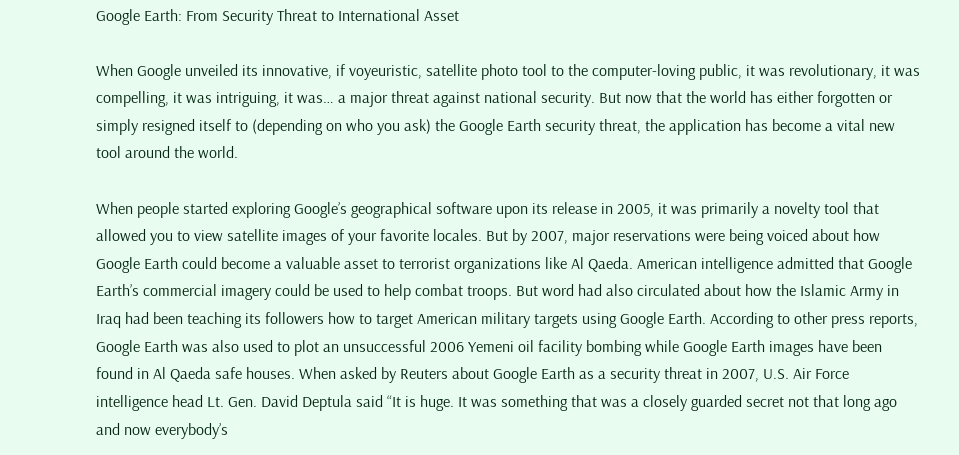Google Earth: From Security Threat to International Asset

When Google unveiled its innovative, if voyeuristic, satellite photo tool to the computer-loving public, it was revolutionary, it was compelling, it was intriguing, it was… a major threat against national security. But now that the world has either forgotten or simply resigned itself to (depending on who you ask) the Google Earth security threat, the application has become a vital new tool around the world.

When people started exploring Google’s geographical software upon its release in 2005, it was primarily a novelty tool that allowed you to view satellite images of your favorite locales. But by 2007, major reservations were being voiced about how Google Earth could become a valuable asset to terrorist organizations like Al Qaeda. American intelligence admitted that Google Earth’s commercial imagery could be used to help combat troops. But word had also circulated about how the Islamic Army in Iraq had been teaching its followers how to target American military targets using Google Earth. According to other press reports, Google Earth was also used to plot an unsuccessful 2006 Yemeni oil facility bombing while Google Earth images have been found in Al Qaeda safe houses. When asked by Reuters about Google Earth as a security threat in 2007, U.S. Air Force intelligence head Lt. Gen. David Deptula said “It is huge. It was something that was a closely guarded secret not that long ago and now everybody’s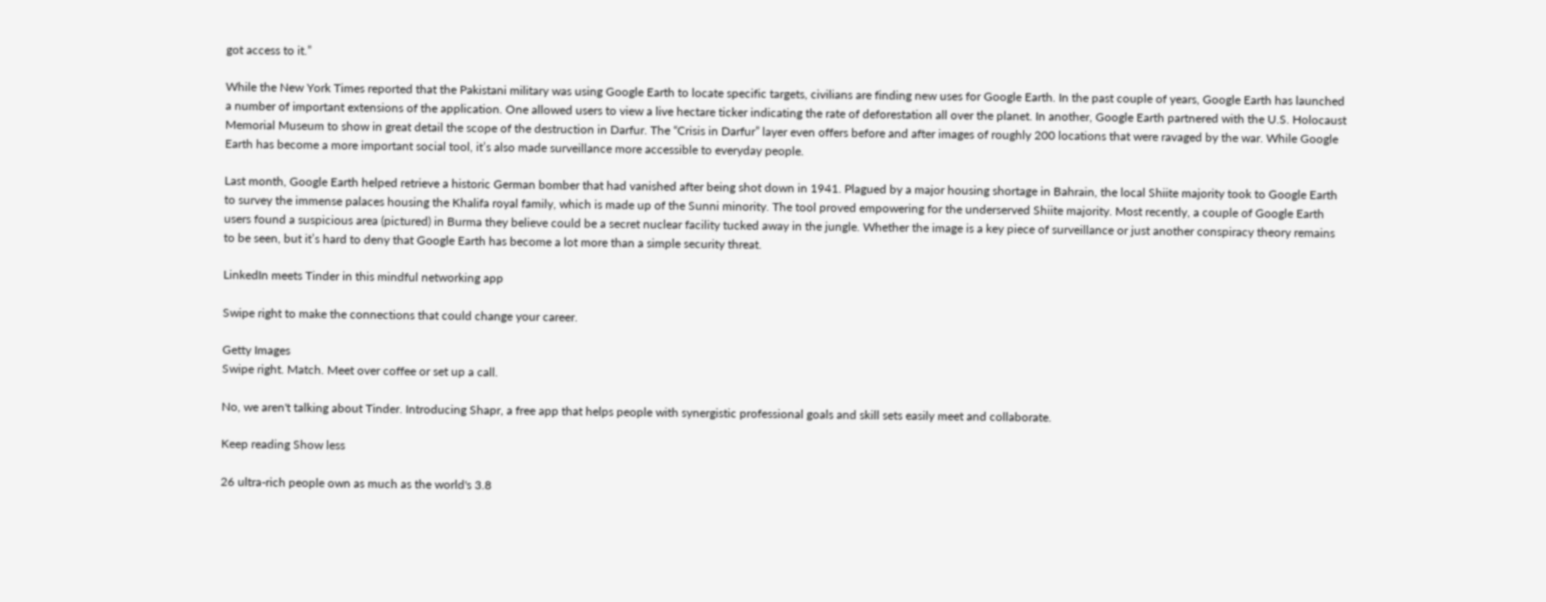got access to it.”

While the New York Times reported that the Pakistani military was using Google Earth to locate specific targets, civilians are finding new uses for Google Earth. In the past couple of years, Google Earth has launched a number of important extensions of the application. One allowed users to view a live hectare ticker indicating the rate of deforestation all over the planet. In another, Google Earth partnered with the U.S. Holocaust Memorial Museum to show in great detail the scope of the destruction in Darfur. The “Crisis in Darfur” layer even offers before and after images of roughly 200 locations that were ravaged by the war. While Google Earth has become a more important social tool, it’s also made surveillance more accessible to everyday people.

Last month, Google Earth helped retrieve a historic German bomber that had vanished after being shot down in 1941. Plagued by a major housing shortage in Bahrain, the local Shiite majority took to Google Earth to survey the immense palaces housing the Khalifa royal family, which is made up of the Sunni minority. The tool proved empowering for the underserved Shiite majority. Most recently, a couple of Google Earth users found a suspicious area (pictured) in Burma they believe could be a secret nuclear facility tucked away in the jungle. Whether the image is a key piece of surveillance or just another conspiracy theory remains to be seen, but it’s hard to deny that Google Earth has become a lot more than a simple security threat.

LinkedIn meets Tinder in this mindful networking app

Swipe right to make the connections that could change your career.

Getty Images
Swipe right. Match. Meet over coffee or set up a call.

No, we aren't talking about Tinder. Introducing Shapr, a free app that helps people with synergistic professional goals and skill sets easily meet and collaborate.

Keep reading Show less

26 ultra-rich people own as much as the world's 3.8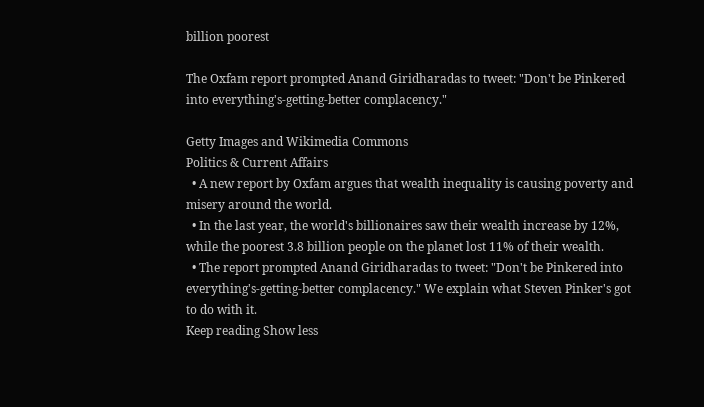billion poorest

The Oxfam report prompted Anand Giridharadas to tweet: "Don't be Pinkered into everything's-getting-better complacency."

Getty Images and Wikimedia Commons
Politics & Current Affairs
  • A new report by Oxfam argues that wealth inequality is causing poverty and misery around the world.
  • In the last year, the world's billionaires saw their wealth increase by 12%, while the poorest 3.8 billion people on the planet lost 11% of their wealth.
  • The report prompted Anand Giridharadas to tweet: "Don't be Pinkered into everything's-getting-better complacency." We explain what Steven Pinker's got to do with it.
Keep reading Show less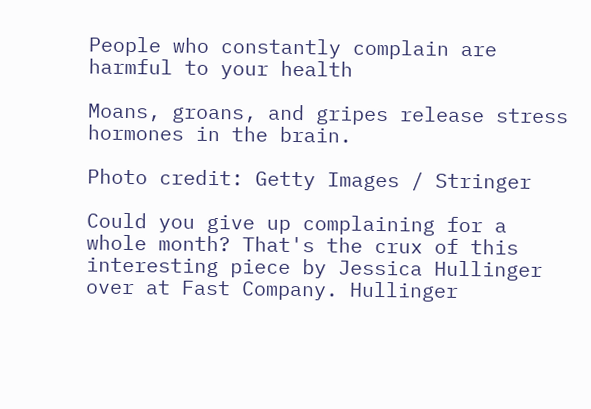People who constantly complain are harmful to your health

Moans, groans, and gripes release stress hormones in the brain.

Photo credit: Getty Images / Stringer

Could you give up complaining for a whole month? That's the crux of this interesting piece by Jessica Hullinger over at Fast Company. Hullinger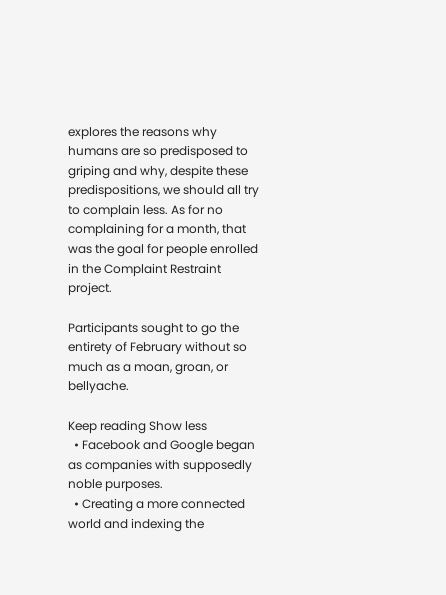explores the reasons why humans are so predisposed to griping and why, despite these predispositions, we should all try to complain less. As for no complaining for a month, that was the goal for people enrolled in the Complaint Restraint project.

Participants sought to go the entirety of February without so much as a moan, groan, or bellyache.

Keep reading Show less
  • Facebook and Google began as companies with supposedly noble purposes.
  • Creating a more connected world and indexing the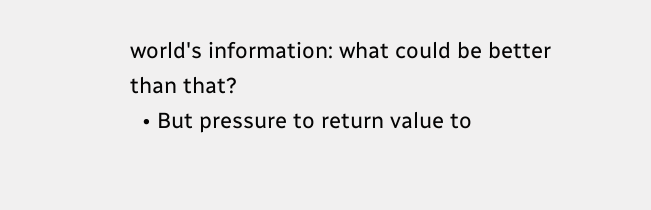world's information: what could be better than that?
  • But pressure to return value to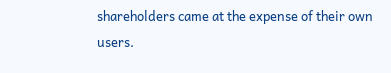shareholders came at the expense of their own users.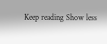Keep reading Show less